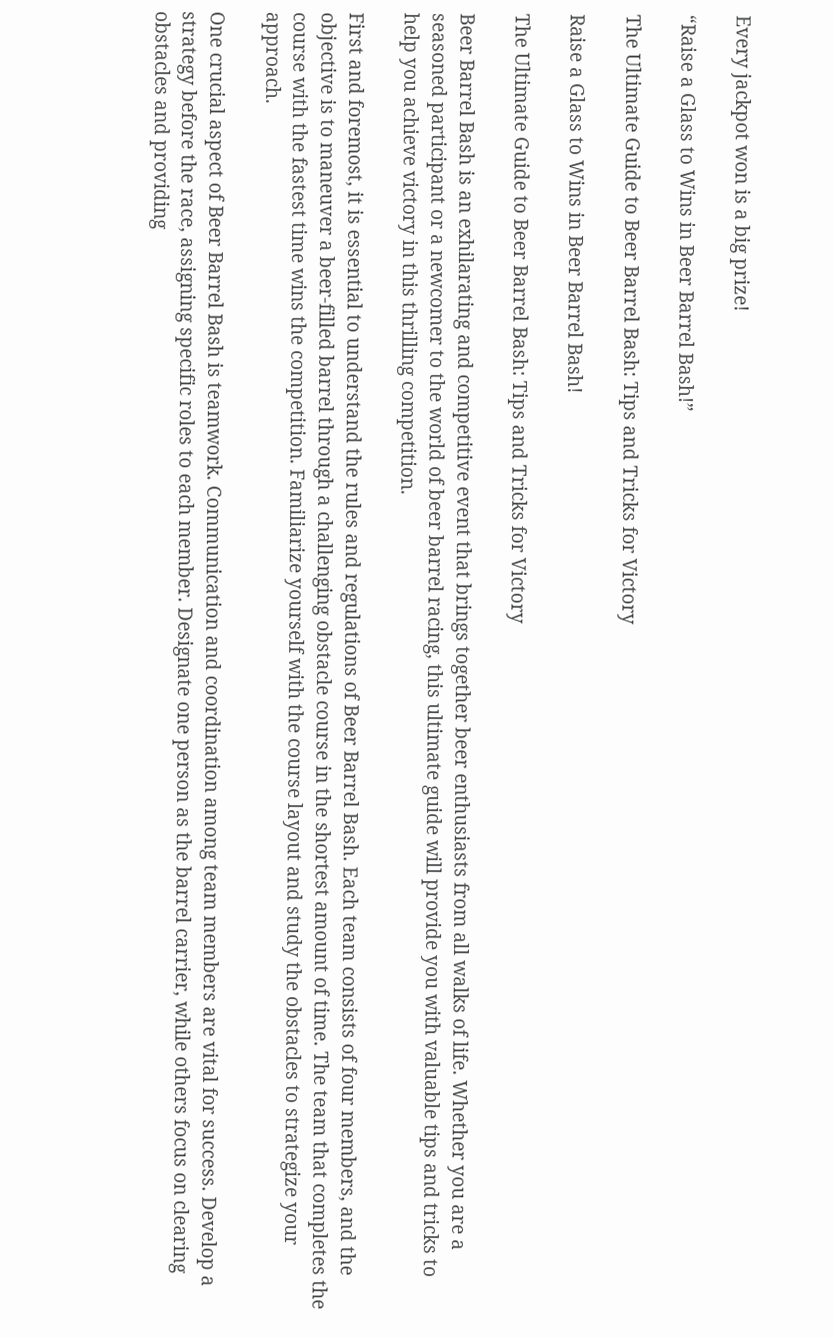Every jackpot won is a big prize!

“Raise a Glass to Wins in Beer Barrel Bash!”

The Ultimate Guide to Beer Barrel Bash: Tips and Tricks for Victory

Raise a Glass to Wins in Beer Barrel Bash!

The Ultimate Guide to Beer Barrel Bash: Tips and Tricks for Victory

Beer Barrel Bash is an exhilarating and competitive event that brings together beer enthusiasts from all walks of life. Whether you are a seasoned participant or a newcomer to the world of beer barrel racing, this ultimate guide will provide you with valuable tips and tricks to help you achieve victory in this thrilling competition.

First and foremost, it is essential to understand the rules and regulations of Beer Barrel Bash. Each team consists of four members, and the objective is to maneuver a beer-filled barrel through a challenging obstacle course in the shortest amount of time. The team that completes the course with the fastest time wins the competition. Familiarize yourself with the course layout and study the obstacles to strategize your approach.

One crucial aspect of Beer Barrel Bash is teamwork. Communication and coordination among team members are vital for success. Develop a strategy before the race, assigning specific roles to each member. Designate one person as the barrel carrier, while others focus on clearing obstacles and providing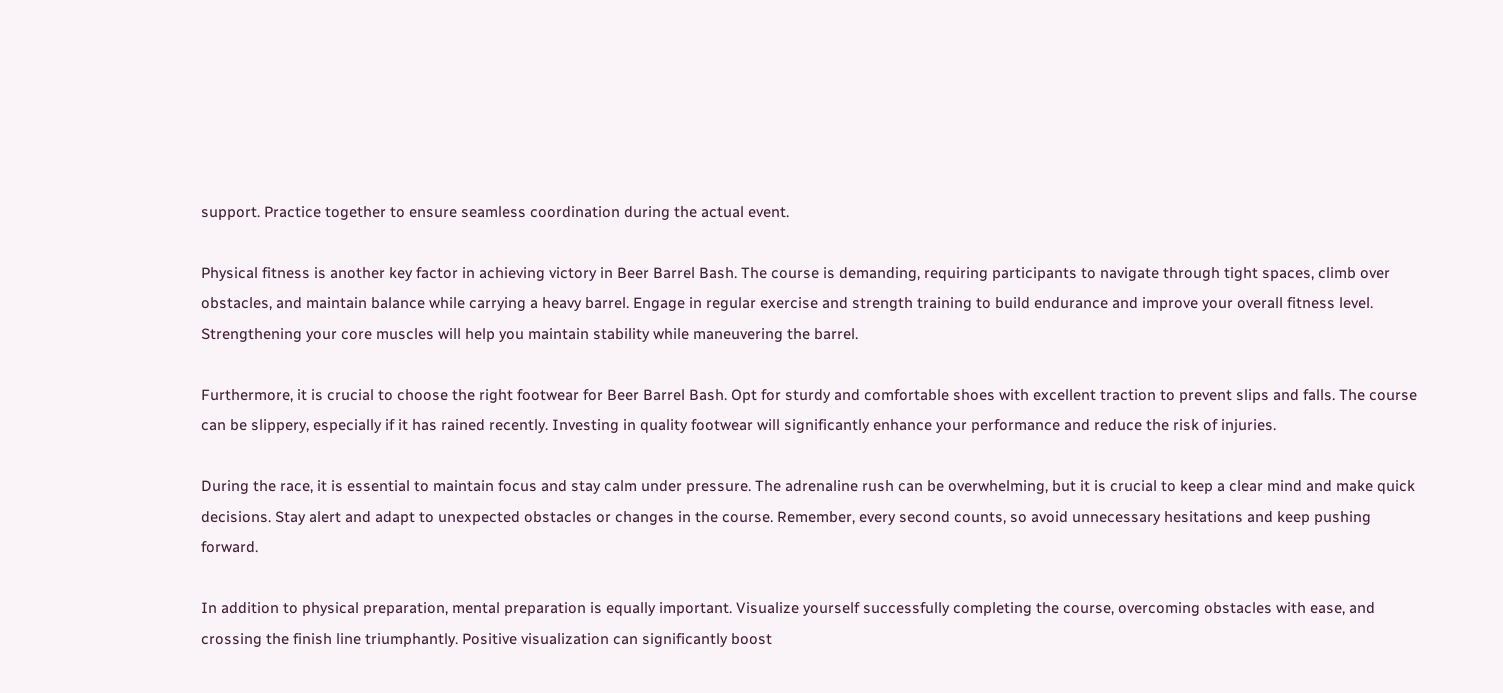support. Practice together to ensure seamless coordination during the actual event.

Physical fitness is another key factor in achieving victory in Beer Barrel Bash. The course is demanding, requiring participants to navigate through tight spaces, climb over obstacles, and maintain balance while carrying a heavy barrel. Engage in regular exercise and strength training to build endurance and improve your overall fitness level. Strengthening your core muscles will help you maintain stability while maneuvering the barrel.

Furthermore, it is crucial to choose the right footwear for Beer Barrel Bash. Opt for sturdy and comfortable shoes with excellent traction to prevent slips and falls. The course can be slippery, especially if it has rained recently. Investing in quality footwear will significantly enhance your performance and reduce the risk of injuries.

During the race, it is essential to maintain focus and stay calm under pressure. The adrenaline rush can be overwhelming, but it is crucial to keep a clear mind and make quick decisions. Stay alert and adapt to unexpected obstacles or changes in the course. Remember, every second counts, so avoid unnecessary hesitations and keep pushing forward.

In addition to physical preparation, mental preparation is equally important. Visualize yourself successfully completing the course, overcoming obstacles with ease, and crossing the finish line triumphantly. Positive visualization can significantly boost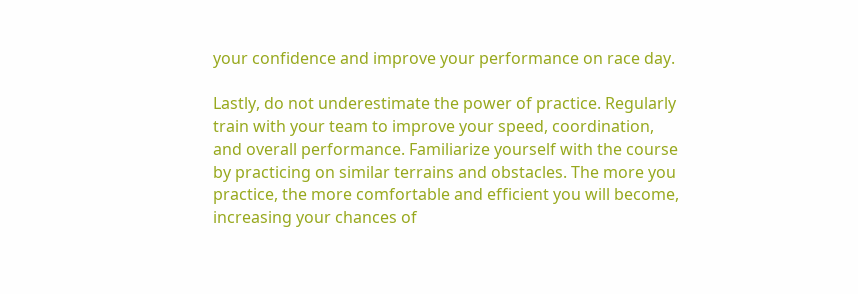your confidence and improve your performance on race day.

Lastly, do not underestimate the power of practice. Regularly train with your team to improve your speed, coordination, and overall performance. Familiarize yourself with the course by practicing on similar terrains and obstacles. The more you practice, the more comfortable and efficient you will become, increasing your chances of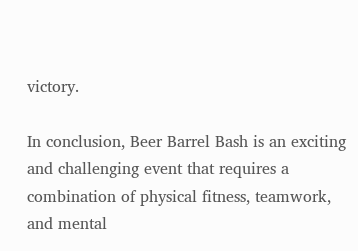victory.

In conclusion, Beer Barrel Bash is an exciting and challenging event that requires a combination of physical fitness, teamwork, and mental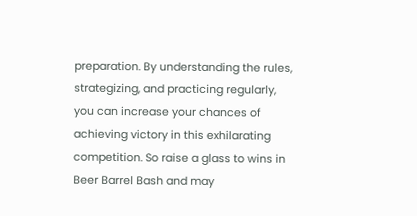preparation. By understanding the rules, strategizing, and practicing regularly, you can increase your chances of achieving victory in this exhilarating competition. So raise a glass to wins in Beer Barrel Bash and may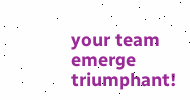your team emerge triumphant!